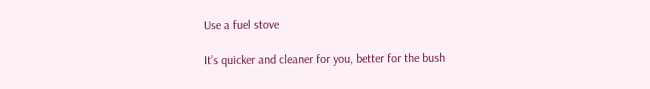Use a fuel stove

It’s quicker and cleaner for you, better for the bush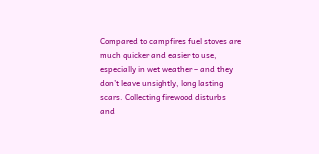Compared to campfires fuel stoves are much quicker and easier to use, especially in wet weather – and they don’t leave unsightly, long lasting scars. Collecting firewood disturbs and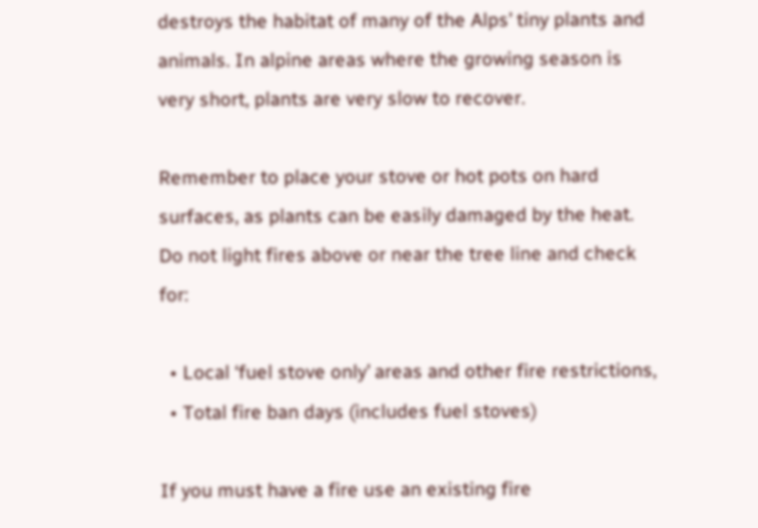destroys the habitat of many of the Alps’ tiny plants and animals. In alpine areas where the growing season is very short, plants are very slow to recover.

Remember to place your stove or hot pots on hard surfaces, as plants can be easily damaged by the heat. Do not light fires above or near the tree line and check for:

  • Local ‘fuel stove only’ areas and other fire restrictions,
  • Total fire ban days (includes fuel stoves)

If you must have a fire use an existing fire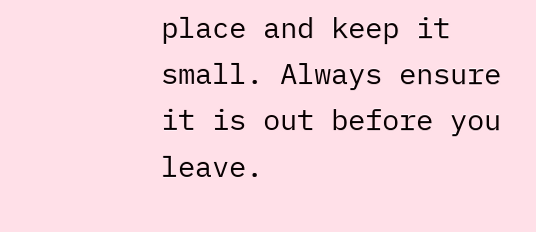place and keep it small. Always ensure it is out before you leave.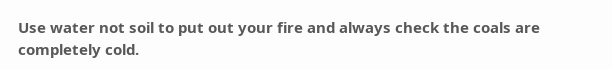Use water not soil to put out your fire and always check the coals are completely cold.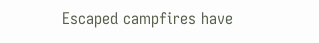Escaped campfires have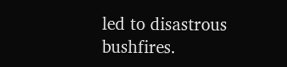led to disastrous bushfires.